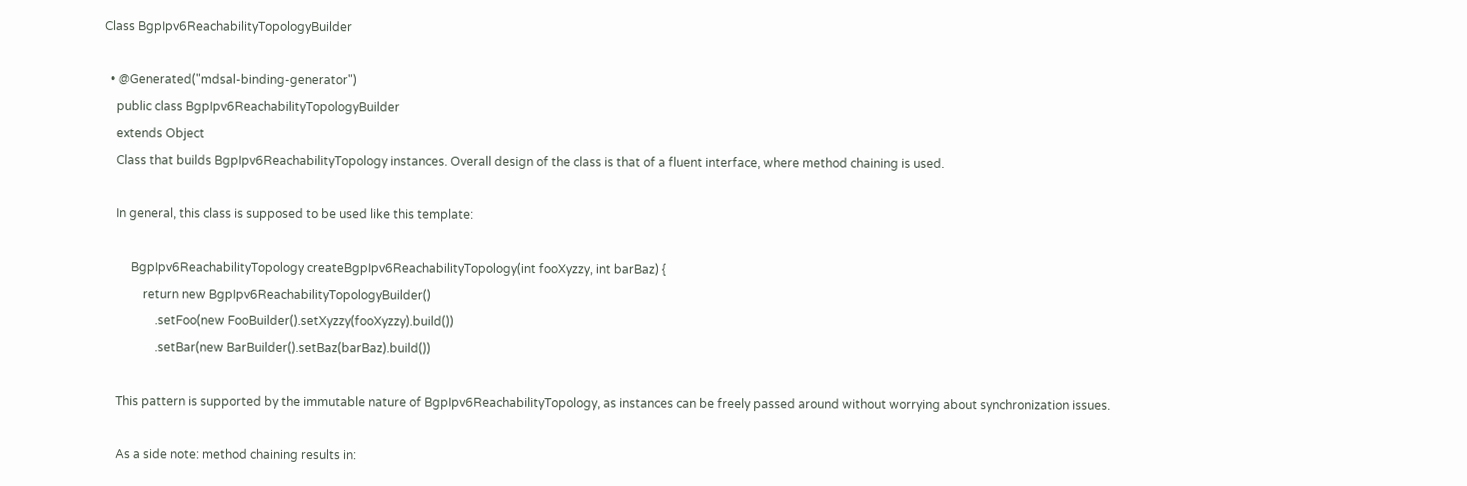Class BgpIpv6ReachabilityTopologyBuilder

  • @Generated("mdsal-binding-generator")
    public class BgpIpv6ReachabilityTopologyBuilder
    extends Object
    Class that builds BgpIpv6ReachabilityTopology instances. Overall design of the class is that of a fluent interface, where method chaining is used.

    In general, this class is supposed to be used like this template:

         BgpIpv6ReachabilityTopology createBgpIpv6ReachabilityTopology(int fooXyzzy, int barBaz) {
             return new BgpIpv6ReachabilityTopologyBuilder()
                 .setFoo(new FooBuilder().setXyzzy(fooXyzzy).build())
                 .setBar(new BarBuilder().setBaz(barBaz).build())

    This pattern is supported by the immutable nature of BgpIpv6ReachabilityTopology, as instances can be freely passed around without worrying about synchronization issues.

    As a side note: method chaining results in: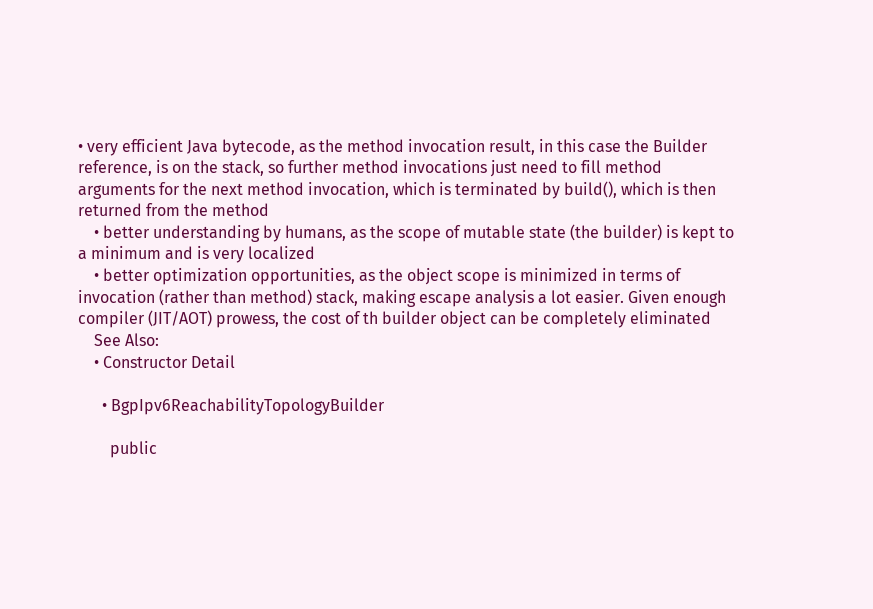• very efficient Java bytecode, as the method invocation result, in this case the Builder reference, is on the stack, so further method invocations just need to fill method arguments for the next method invocation, which is terminated by build(), which is then returned from the method
    • better understanding by humans, as the scope of mutable state (the builder) is kept to a minimum and is very localized
    • better optimization opportunities, as the object scope is minimized in terms of invocation (rather than method) stack, making escape analysis a lot easier. Given enough compiler (JIT/AOT) prowess, the cost of th builder object can be completely eliminated
    See Also:
    • Constructor Detail

      • BgpIpv6ReachabilityTopologyBuilder

        public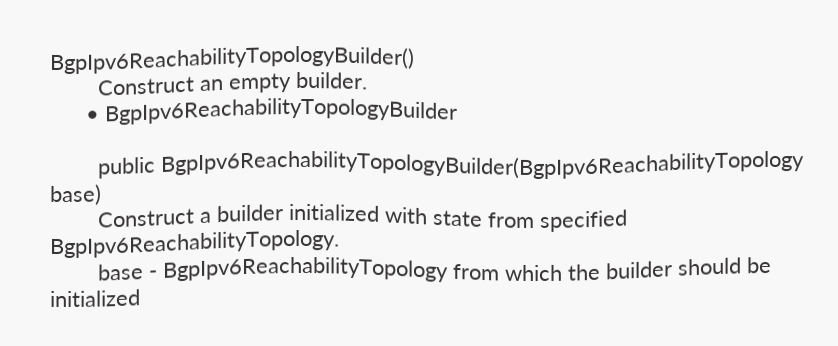BgpIpv6ReachabilityTopologyBuilder()
        Construct an empty builder.
      • BgpIpv6ReachabilityTopologyBuilder

        public BgpIpv6ReachabilityTopologyBuilder(BgpIpv6ReachabilityTopology base)
        Construct a builder initialized with state from specified BgpIpv6ReachabilityTopology.
        base - BgpIpv6ReachabilityTopology from which the builder should be initialized